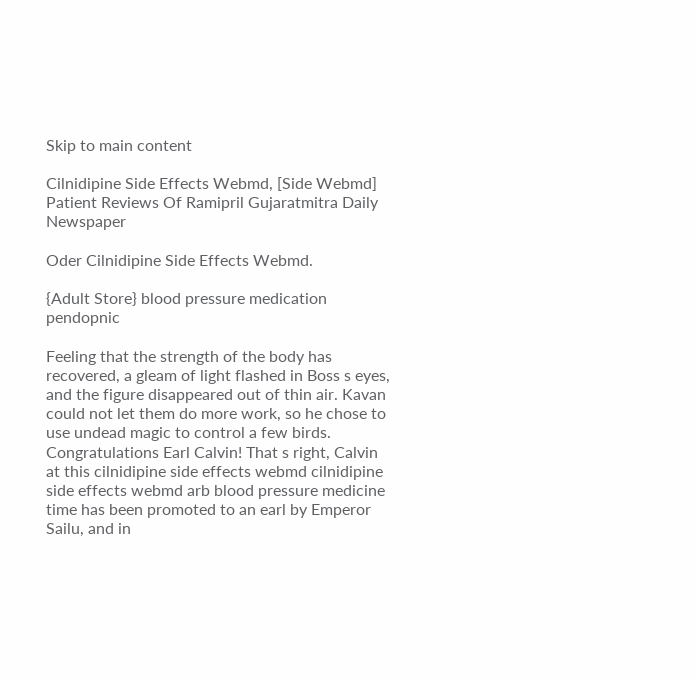Skip to main content

Cilnidipine Side Effects Webmd, [Side Webmd] Patient Reviews Of Ramipril Gujaratmitra Daily Newspaper

Oder Cilnidipine Side Effects Webmd.

{Adult Store} blood pressure medication pendopnic

Feeling that the strength of the body has recovered, a gleam of light flashed in Boss s eyes, and the figure disappeared out of thin air. Kavan could not let them do more work, so he chose to use undead magic to control a few birds. Congratulations Earl Calvin! That s right, Calvin at this cilnidipine side effects webmd cilnidipine side effects webmd arb blood pressure medicine time has been promoted to an earl by Emperor Sailu, and in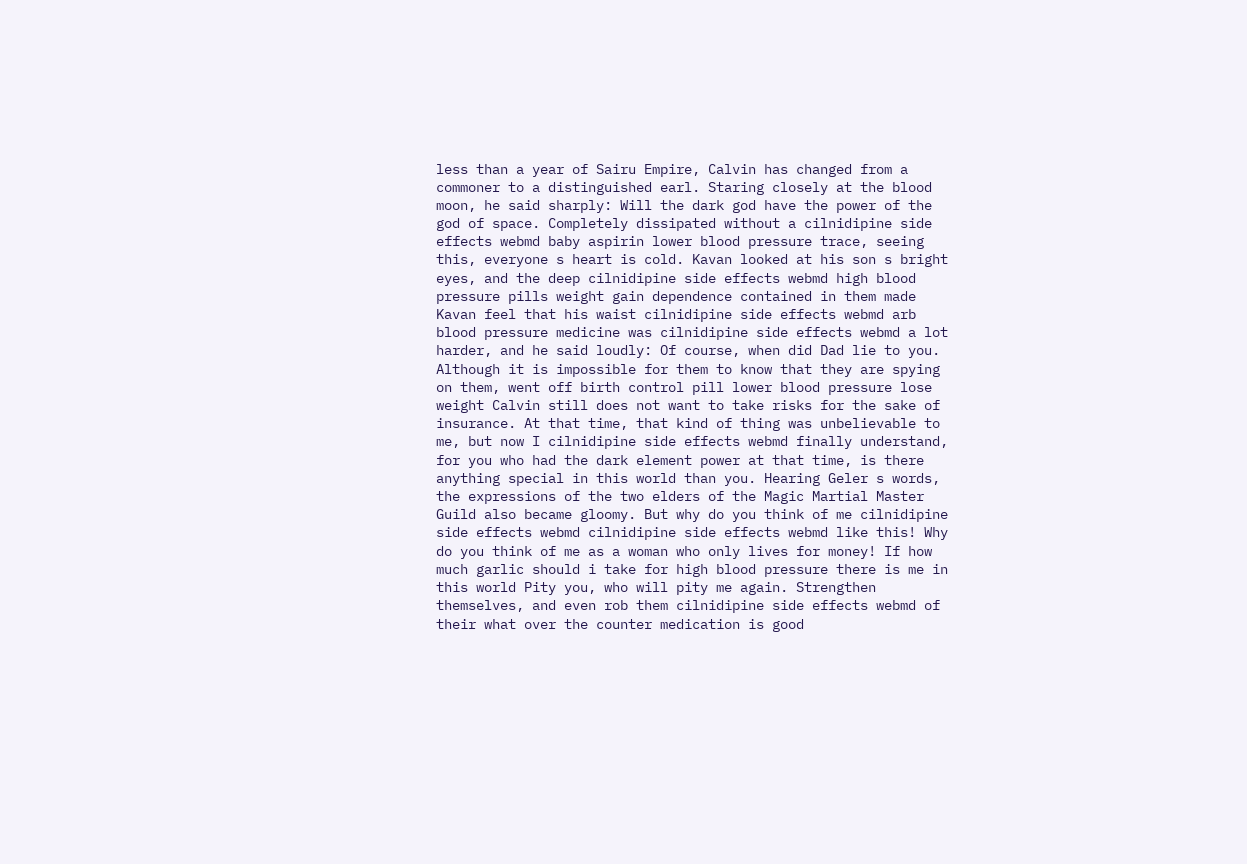less than a year of Sairu Empire, Calvin has changed from a commoner to a distinguished earl. Staring closely at the blood moon, he said sharply: Will the dark god have the power of the god of space. Completely dissipated without a cilnidipine side effects webmd baby aspirin lower blood pressure trace, seeing this, everyone s heart is cold. Kavan looked at his son s bright eyes, and the deep cilnidipine side effects webmd high blood pressure pills weight gain dependence contained in them made Kavan feel that his waist cilnidipine side effects webmd arb blood pressure medicine was cilnidipine side effects webmd a lot harder, and he said loudly: Of course, when did Dad lie to you. Although it is impossible for them to know that they are spying on them, went off birth control pill lower blood pressure lose weight Calvin still does not want to take risks for the sake of insurance. At that time, that kind of thing was unbelievable to me, but now I cilnidipine side effects webmd finally understand, for you who had the dark element power at that time, is there anything special in this world than you. Hearing Geler s words, the expressions of the two elders of the Magic Martial Master Guild also became gloomy. But why do you think of me cilnidipine side effects webmd cilnidipine side effects webmd like this! Why do you think of me as a woman who only lives for money! If how much garlic should i take for high blood pressure there is me in this world Pity you, who will pity me again. Strengthen themselves, and even rob them cilnidipine side effects webmd of their what over the counter medication is good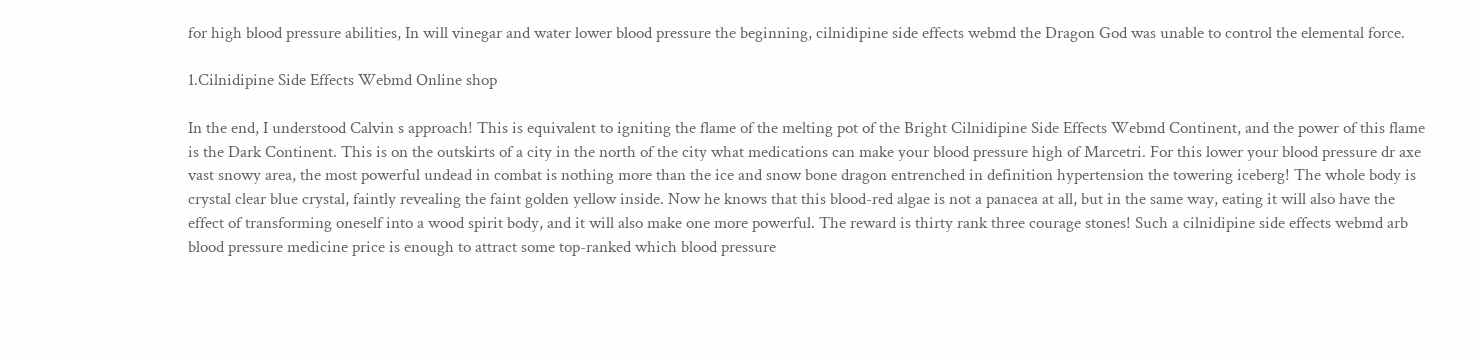for high blood pressure abilities, In will vinegar and water lower blood pressure the beginning, cilnidipine side effects webmd the Dragon God was unable to control the elemental force.

1.Cilnidipine Side Effects Webmd Online shop

In the end, I understood Calvin s approach! This is equivalent to igniting the flame of the melting pot of the Bright Cilnidipine Side Effects Webmd Continent, and the power of this flame is the Dark Continent. This is on the outskirts of a city in the north of the city what medications can make your blood pressure high of Marcetri. For this lower your blood pressure dr axe vast snowy area, the most powerful undead in combat is nothing more than the ice and snow bone dragon entrenched in definition hypertension the towering iceberg! The whole body is crystal clear blue crystal, faintly revealing the faint golden yellow inside. Now he knows that this blood-red algae is not a panacea at all, but in the same way, eating it will also have the effect of transforming oneself into a wood spirit body, and it will also make one more powerful. The reward is thirty rank three courage stones! Such a cilnidipine side effects webmd arb blood pressure medicine price is enough to attract some top-ranked which blood pressure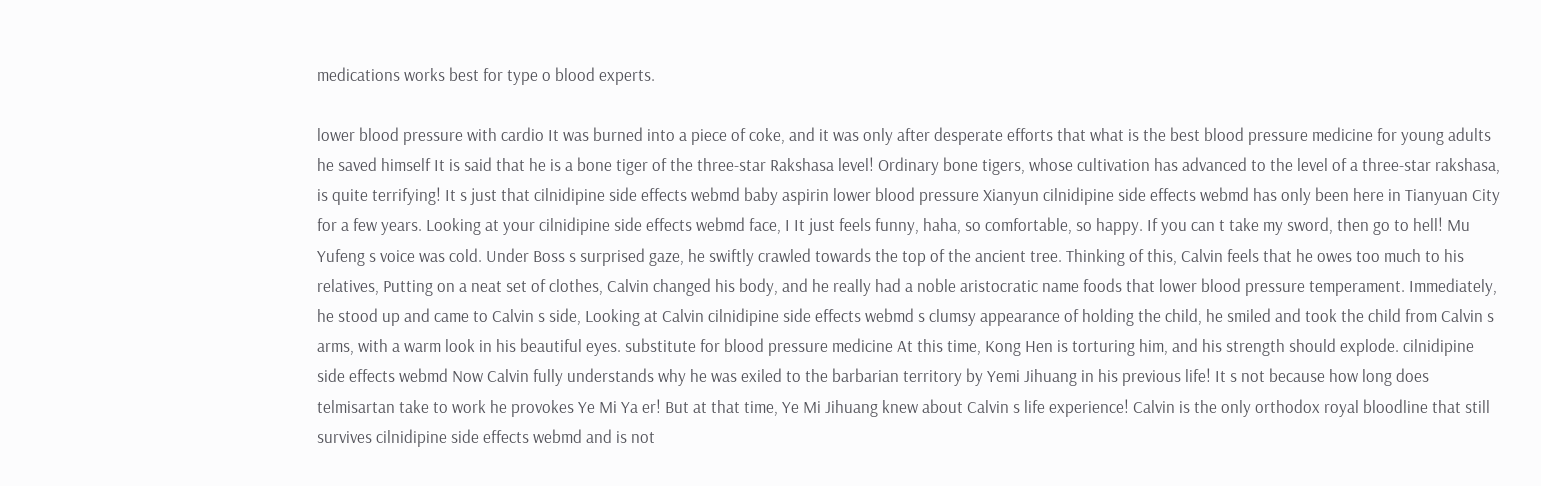medications works best for type o blood experts.

lower blood pressure with cardio It was burned into a piece of coke, and it was only after desperate efforts that what is the best blood pressure medicine for young adults he saved himself It is said that he is a bone tiger of the three-star Rakshasa level! Ordinary bone tigers, whose cultivation has advanced to the level of a three-star rakshasa, is quite terrifying! It s just that cilnidipine side effects webmd baby aspirin lower blood pressure Xianyun cilnidipine side effects webmd has only been here in Tianyuan City for a few years. Looking at your cilnidipine side effects webmd face, I It just feels funny, haha, so comfortable, so happy. If you can t take my sword, then go to hell! Mu Yufeng s voice was cold. Under Boss s surprised gaze, he swiftly crawled towards the top of the ancient tree. Thinking of this, Calvin feels that he owes too much to his relatives, Putting on a neat set of clothes, Calvin changed his body, and he really had a noble aristocratic name foods that lower blood pressure temperament. Immediately, he stood up and came to Calvin s side, Looking at Calvin cilnidipine side effects webmd s clumsy appearance of holding the child, he smiled and took the child from Calvin s arms, with a warm look in his beautiful eyes. substitute for blood pressure medicine At this time, Kong Hen is torturing him, and his strength should explode. cilnidipine side effects webmd Now Calvin fully understands why he was exiled to the barbarian territory by Yemi Jihuang in his previous life! It s not because how long does telmisartan take to work he provokes Ye Mi Ya er! But at that time, Ye Mi Jihuang knew about Calvin s life experience! Calvin is the only orthodox royal bloodline that still survives cilnidipine side effects webmd and is not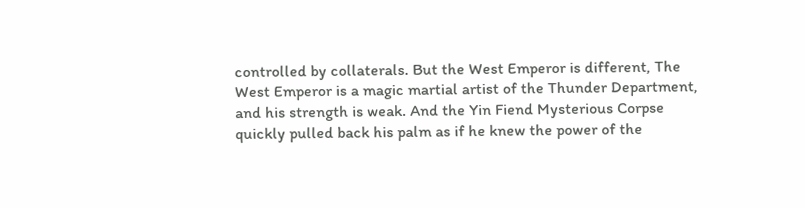controlled by collaterals. But the West Emperor is different, The West Emperor is a magic martial artist of the Thunder Department, and his strength is weak. And the Yin Fiend Mysterious Corpse quickly pulled back his palm as if he knew the power of the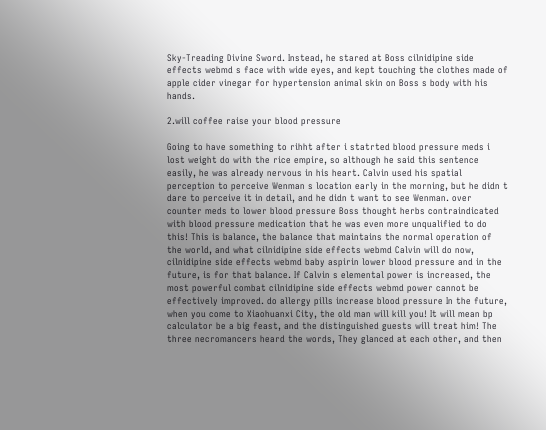Sky-Treading Divine Sword. Instead, he stared at Boss cilnidipine side effects webmd s face with wide eyes, and kept touching the clothes made of apple cider vinegar for hypertension animal skin on Boss s body with his hands.

2.will coffee raise your blood pressure

Going to have something to rihht after i statrted blood pressure meds i lost weight do with the rice empire, so although he said this sentence easily, he was already nervous in his heart. Calvin used his spatial perception to perceive Wenman s location early in the morning, but he didn t dare to perceive it in detail, and he didn t want to see Wenman. over counter meds to lower blood pressure Boss thought herbs contraindicated with blood pressure medication that he was even more unqualified to do this! This is balance, the balance that maintains the normal operation of the world, and what cilnidipine side effects webmd Calvin will do now, cilnidipine side effects webmd baby aspirin lower blood pressure and in the future, is for that balance. If Calvin s elemental power is increased, the most powerful combat cilnidipine side effects webmd power cannot be effectively improved. do allergy pills increase blood pressure In the future, when you come to Xiaohuanxi City, the old man will kill you! It will mean bp calculator be a big feast, and the distinguished guests will treat him! The three necromancers heard the words, They glanced at each other, and then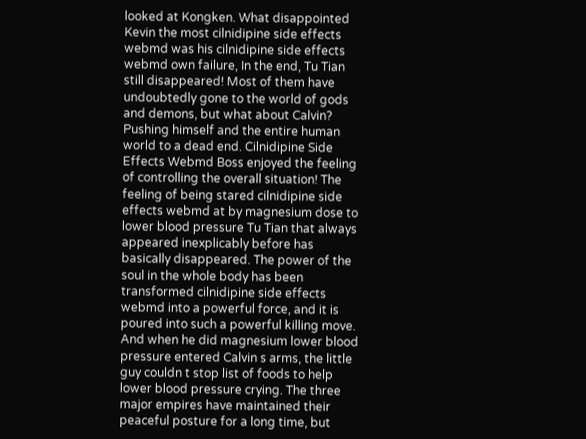looked at Kongken. What disappointed Kevin the most cilnidipine side effects webmd was his cilnidipine side effects webmd own failure, In the end, Tu Tian still disappeared! Most of them have undoubtedly gone to the world of gods and demons, but what about Calvin? Pushing himself and the entire human world to a dead end. Cilnidipine Side Effects Webmd Boss enjoyed the feeling of controlling the overall situation! The feeling of being stared cilnidipine side effects webmd at by magnesium dose to lower blood pressure Tu Tian that always appeared inexplicably before has basically disappeared. The power of the soul in the whole body has been transformed cilnidipine side effects webmd into a powerful force, and it is poured into such a powerful killing move. And when he did magnesium lower blood pressure entered Calvin s arms, the little guy couldn t stop list of foods to help lower blood pressure crying. The three major empires have maintained their peaceful posture for a long time, but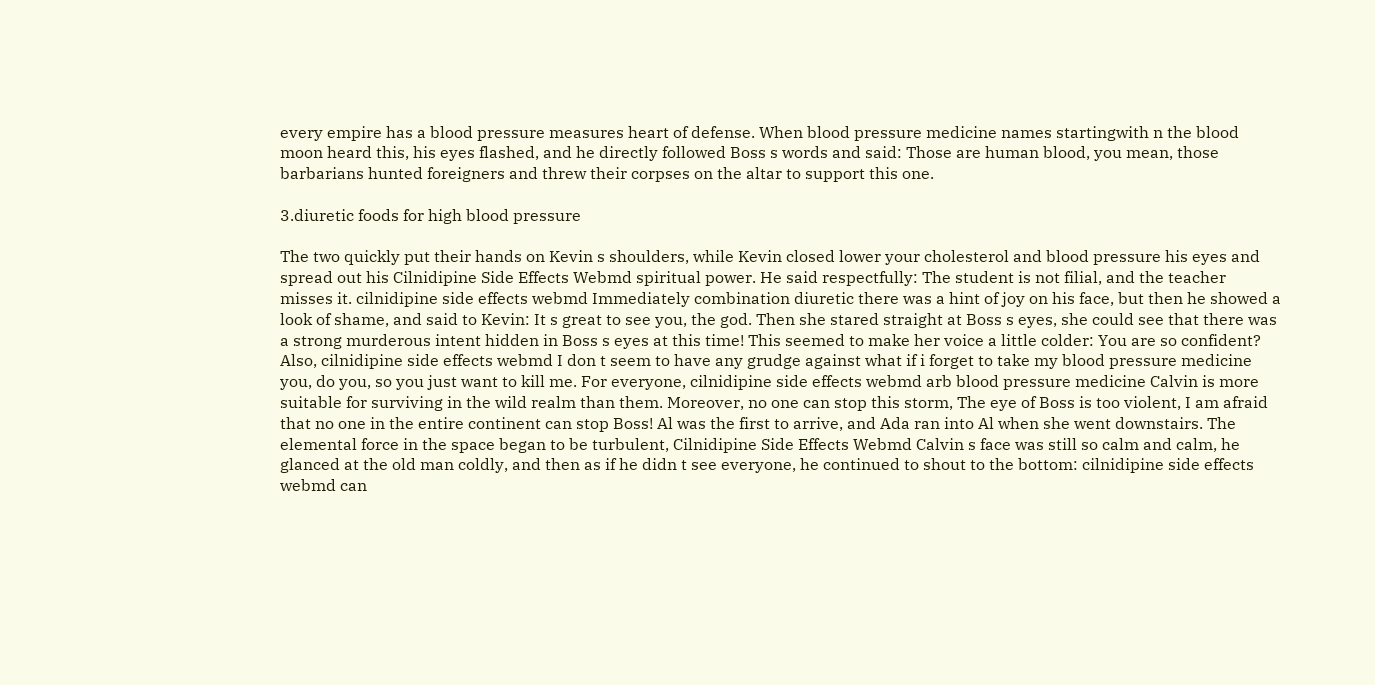every empire has a blood pressure measures heart of defense. When blood pressure medicine names startingwith n the blood moon heard this, his eyes flashed, and he directly followed Boss s words and said: Those are human blood, you mean, those barbarians hunted foreigners and threw their corpses on the altar to support this one.

3.diuretic foods for high blood pressure

The two quickly put their hands on Kevin s shoulders, while Kevin closed lower your cholesterol and blood pressure his eyes and spread out his Cilnidipine Side Effects Webmd spiritual power. He said respectfully: The student is not filial, and the teacher misses it. cilnidipine side effects webmd Immediately combination diuretic there was a hint of joy on his face, but then he showed a look of shame, and said to Kevin: It s great to see you, the god. Then she stared straight at Boss s eyes, she could see that there was a strong murderous intent hidden in Boss s eyes at this time! This seemed to make her voice a little colder: You are so confident? Also, cilnidipine side effects webmd I don t seem to have any grudge against what if i forget to take my blood pressure medicine you, do you, so you just want to kill me. For everyone, cilnidipine side effects webmd arb blood pressure medicine Calvin is more suitable for surviving in the wild realm than them. Moreover, no one can stop this storm, The eye of Boss is too violent, I am afraid that no one in the entire continent can stop Boss! Al was the first to arrive, and Ada ran into Al when she went downstairs. The elemental force in the space began to be turbulent, Cilnidipine Side Effects Webmd Calvin s face was still so calm and calm, he glanced at the old man coldly, and then as if he didn t see everyone, he continued to shout to the bottom: cilnidipine side effects webmd can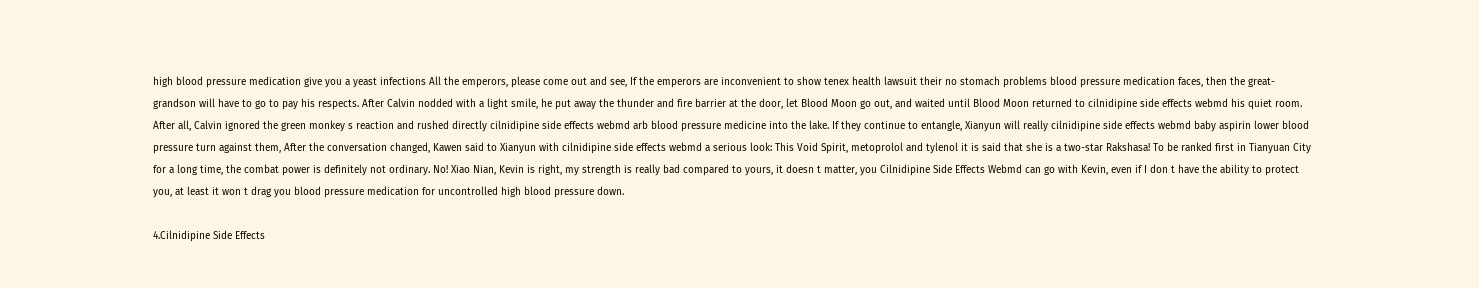high blood pressure medication give you a yeast infections All the emperors, please come out and see, If the emperors are inconvenient to show tenex health lawsuit their no stomach problems blood pressure medication faces, then the great-grandson will have to go to pay his respects. After Calvin nodded with a light smile, he put away the thunder and fire barrier at the door, let Blood Moon go out, and waited until Blood Moon returned to cilnidipine side effects webmd his quiet room. After all, Calvin ignored the green monkey s reaction and rushed directly cilnidipine side effects webmd arb blood pressure medicine into the lake. If they continue to entangle, Xianyun will really cilnidipine side effects webmd baby aspirin lower blood pressure turn against them, After the conversation changed, Kawen said to Xianyun with cilnidipine side effects webmd a serious look: This Void Spirit, metoprolol and tylenol it is said that she is a two-star Rakshasa! To be ranked first in Tianyuan City for a long time, the combat power is definitely not ordinary. No! Xiao Nian, Kevin is right, my strength is really bad compared to yours, it doesn t matter, you Cilnidipine Side Effects Webmd can go with Kevin, even if I don t have the ability to protect you, at least it won t drag you blood pressure medication for uncontrolled high blood pressure down.

4.Cilnidipine Side Effects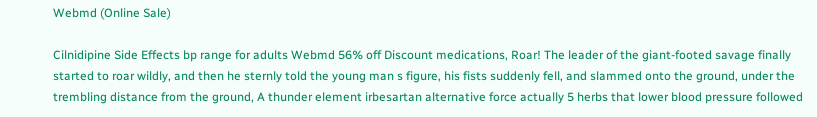Webmd (Online Sale)

Cilnidipine Side Effects bp range for adults Webmd 56% off Discount medications, Roar! The leader of the giant-footed savage finally started to roar wildly, and then he sternly told the young man s figure, his fists suddenly fell, and slammed onto the ground, under the trembling distance from the ground, A thunder element irbesartan alternative force actually 5 herbs that lower blood pressure followed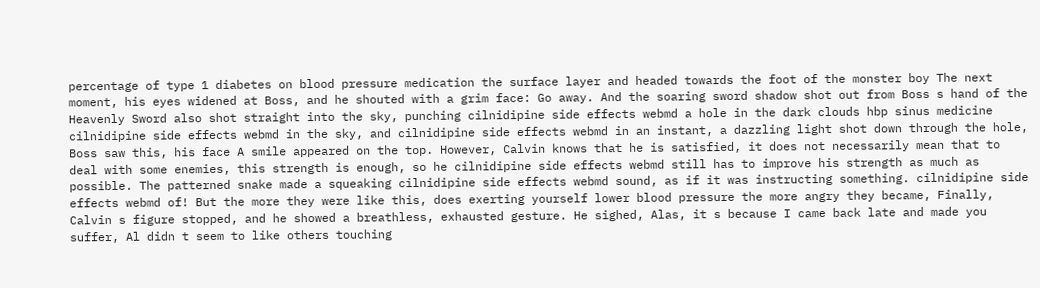percentage of type 1 diabetes on blood pressure medication the surface layer and headed towards the foot of the monster boy The next moment, his eyes widened at Boss, and he shouted with a grim face: Go away. And the soaring sword shadow shot out from Boss s hand of the Heavenly Sword also shot straight into the sky, punching cilnidipine side effects webmd a hole in the dark clouds hbp sinus medicine cilnidipine side effects webmd in the sky, and cilnidipine side effects webmd in an instant, a dazzling light shot down through the hole, Boss saw this, his face A smile appeared on the top. However, Calvin knows that he is satisfied, it does not necessarily mean that to deal with some enemies, this strength is enough, so he cilnidipine side effects webmd still has to improve his strength as much as possible. The patterned snake made a squeaking cilnidipine side effects webmd sound, as if it was instructing something. cilnidipine side effects webmd of! But the more they were like this, does exerting yourself lower blood pressure the more angry they became, Finally, Calvin s figure stopped, and he showed a breathless, exhausted gesture. He sighed, Alas, it s because I came back late and made you suffer, Al didn t seem to like others touching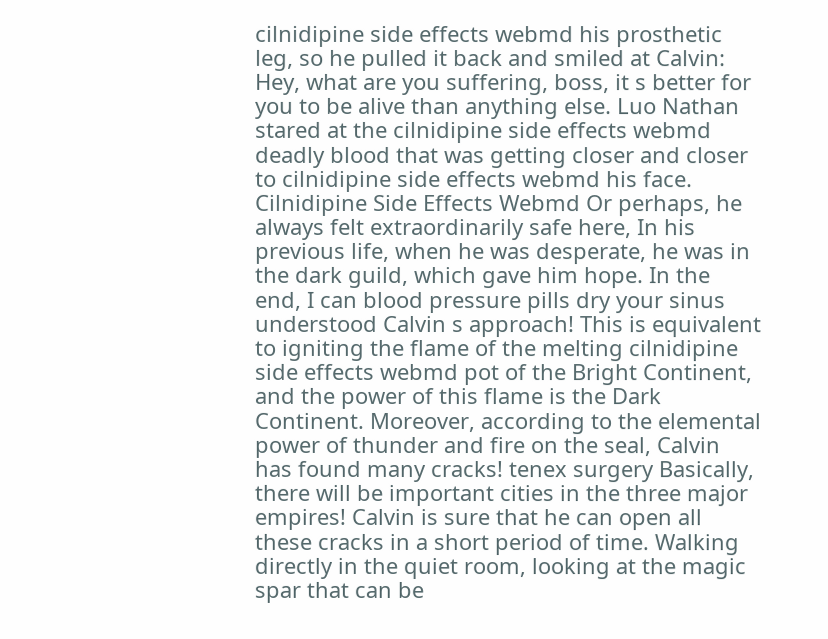cilnidipine side effects webmd his prosthetic leg, so he pulled it back and smiled at Calvin: Hey, what are you suffering, boss, it s better for you to be alive than anything else. Luo Nathan stared at the cilnidipine side effects webmd deadly blood that was getting closer and closer to cilnidipine side effects webmd his face. Cilnidipine Side Effects Webmd Or perhaps, he always felt extraordinarily safe here, In his previous life, when he was desperate, he was in the dark guild, which gave him hope. In the end, I can blood pressure pills dry your sinus understood Calvin s approach! This is equivalent to igniting the flame of the melting cilnidipine side effects webmd pot of the Bright Continent, and the power of this flame is the Dark Continent. Moreover, according to the elemental power of thunder and fire on the seal, Calvin has found many cracks! tenex surgery Basically, there will be important cities in the three major empires! Calvin is sure that he can open all these cracks in a short period of time. Walking directly in the quiet room, looking at the magic spar that can be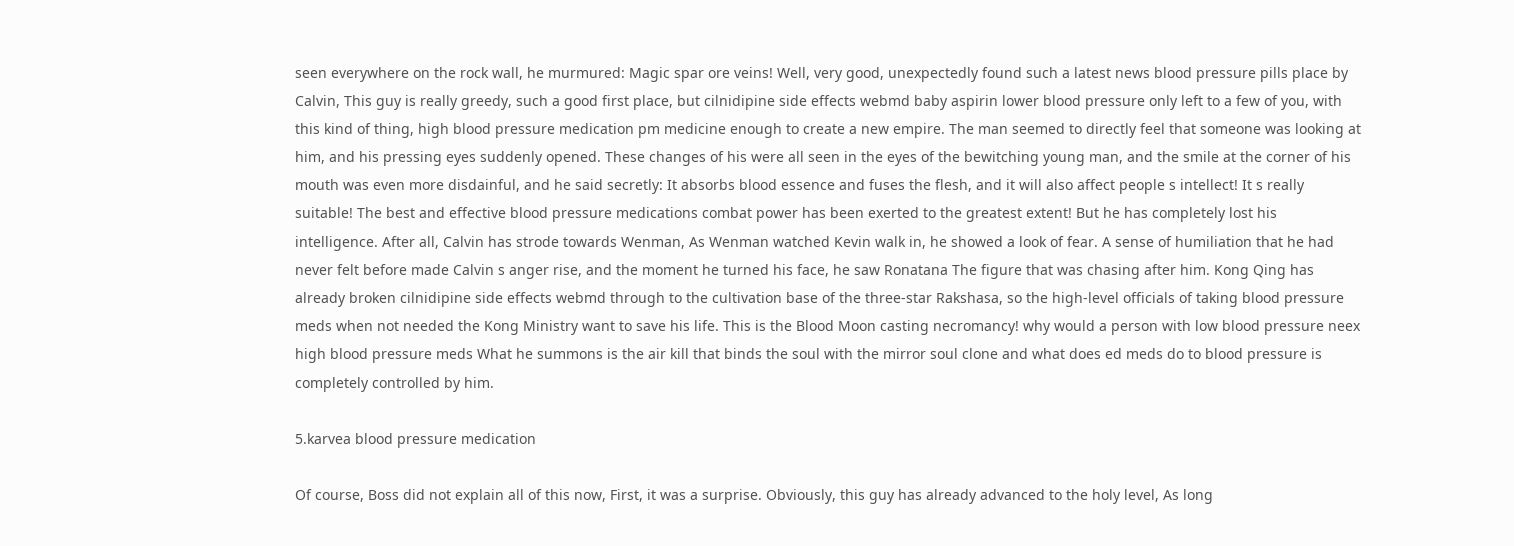seen everywhere on the rock wall, he murmured: Magic spar ore veins! Well, very good, unexpectedly found such a latest news blood pressure pills place by Calvin, This guy is really greedy, such a good first place, but cilnidipine side effects webmd baby aspirin lower blood pressure only left to a few of you, with this kind of thing, high blood pressure medication pm medicine enough to create a new empire. The man seemed to directly feel that someone was looking at him, and his pressing eyes suddenly opened. These changes of his were all seen in the eyes of the bewitching young man, and the smile at the corner of his mouth was even more disdainful, and he said secretly: It absorbs blood essence and fuses the flesh, and it will also affect people s intellect! It s really suitable! The best and effective blood pressure medications combat power has been exerted to the greatest extent! But he has completely lost his intelligence. After all, Calvin has strode towards Wenman, As Wenman watched Kevin walk in, he showed a look of fear. A sense of humiliation that he had never felt before made Calvin s anger rise, and the moment he turned his face, he saw Ronatana The figure that was chasing after him. Kong Qing has already broken cilnidipine side effects webmd through to the cultivation base of the three-star Rakshasa, so the high-level officials of taking blood pressure meds when not needed the Kong Ministry want to save his life. This is the Blood Moon casting necromancy! why would a person with low blood pressure neex high blood pressure meds What he summons is the air kill that binds the soul with the mirror soul clone and what does ed meds do to blood pressure is completely controlled by him.

5.karvea blood pressure medication

Of course, Boss did not explain all of this now, First, it was a surprise. Obviously, this guy has already advanced to the holy level, As long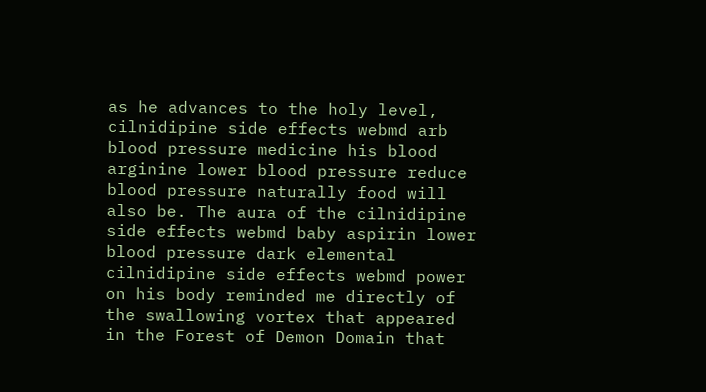as he advances to the holy level, cilnidipine side effects webmd arb blood pressure medicine his blood arginine lower blood pressure reduce blood pressure naturally food will also be. The aura of the cilnidipine side effects webmd baby aspirin lower blood pressure dark elemental cilnidipine side effects webmd power on his body reminded me directly of the swallowing vortex that appeared in the Forest of Demon Domain that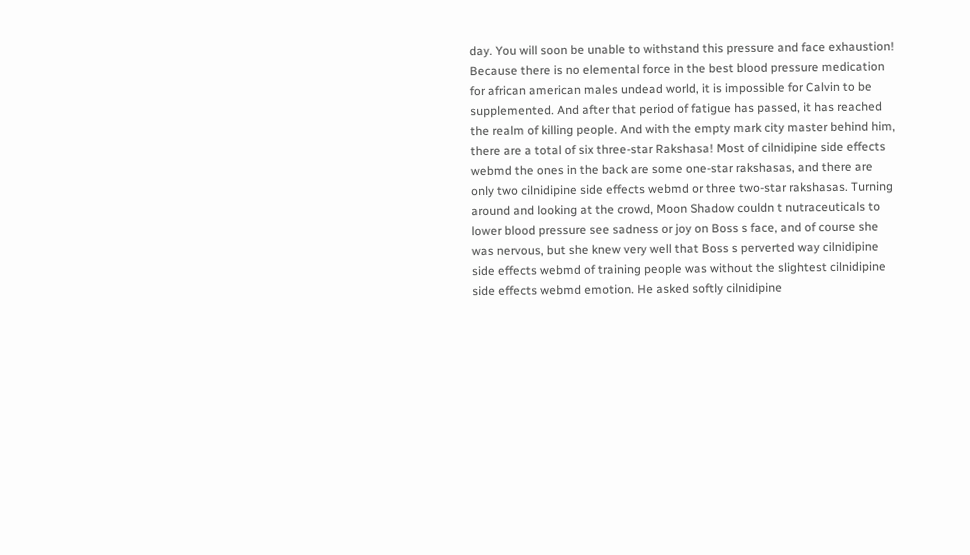day. You will soon be unable to withstand this pressure and face exhaustion! Because there is no elemental force in the best blood pressure medication for african american males undead world, it is impossible for Calvin to be supplemented. And after that period of fatigue has passed, it has reached the realm of killing people. And with the empty mark city master behind him, there are a total of six three-star Rakshasa! Most of cilnidipine side effects webmd the ones in the back are some one-star rakshasas, and there are only two cilnidipine side effects webmd or three two-star rakshasas. Turning around and looking at the crowd, Moon Shadow couldn t nutraceuticals to lower blood pressure see sadness or joy on Boss s face, and of course she was nervous, but she knew very well that Boss s perverted way cilnidipine side effects webmd of training people was without the slightest cilnidipine side effects webmd emotion. He asked softly cilnidipine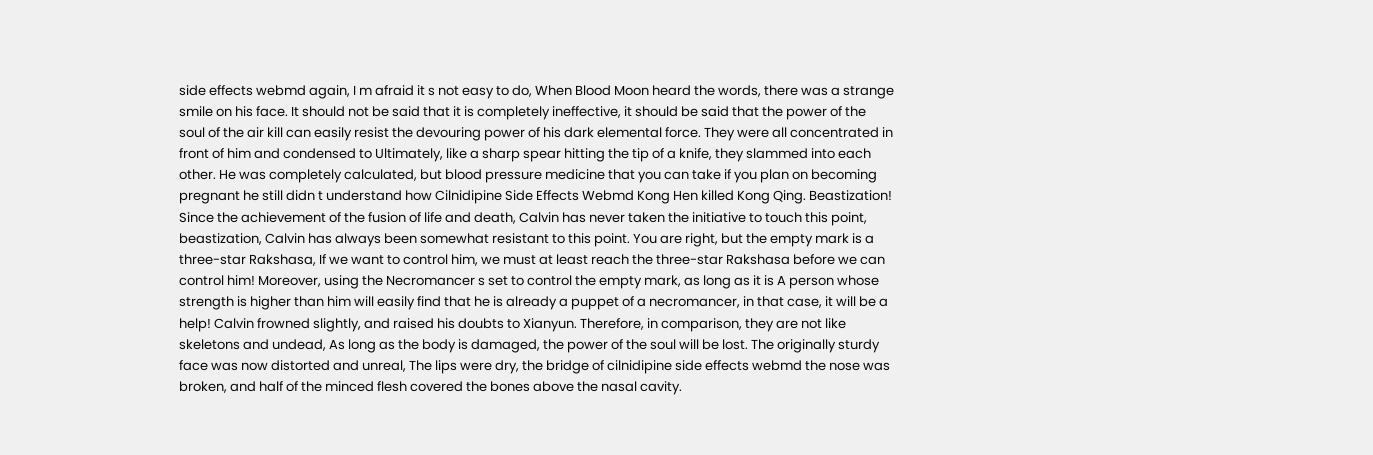side effects webmd again, I m afraid it s not easy to do, When Blood Moon heard the words, there was a strange smile on his face. It should not be said that it is completely ineffective, it should be said that the power of the soul of the air kill can easily resist the devouring power of his dark elemental force. They were all concentrated in front of him and condensed to Ultimately, like a sharp spear hitting the tip of a knife, they slammed into each other. He was completely calculated, but blood pressure medicine that you can take if you plan on becoming pregnant he still didn t understand how Cilnidipine Side Effects Webmd Kong Hen killed Kong Qing. Beastization! Since the achievement of the fusion of life and death, Calvin has never taken the initiative to touch this point, beastization, Calvin has always been somewhat resistant to this point. You are right, but the empty mark is a three-star Rakshasa, If we want to control him, we must at least reach the three-star Rakshasa before we can control him! Moreover, using the Necromancer s set to control the empty mark, as long as it is A person whose strength is higher than him will easily find that he is already a puppet of a necromancer, in that case, it will be a help! Calvin frowned slightly, and raised his doubts to Xianyun. Therefore, in comparison, they are not like skeletons and undead, As long as the body is damaged, the power of the soul will be lost. The originally sturdy face was now distorted and unreal, The lips were dry, the bridge of cilnidipine side effects webmd the nose was broken, and half of the minced flesh covered the bones above the nasal cavity.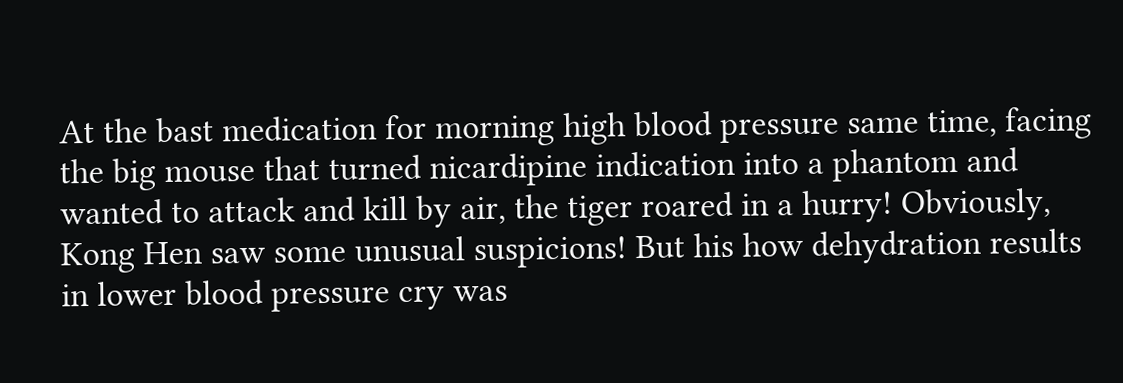At the bast medication for morning high blood pressure same time, facing the big mouse that turned nicardipine indication into a phantom and wanted to attack and kill by air, the tiger roared in a hurry! Obviously, Kong Hen saw some unusual suspicions! But his how dehydration results in lower blood pressure cry was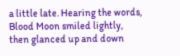a little late. Hearing the words, Blood Moon smiled lightly, then glanced up and down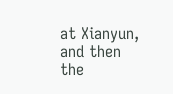at Xianyun, and then the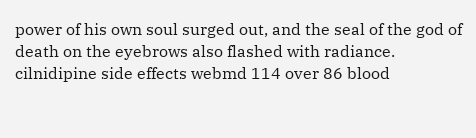power of his own soul surged out, and the seal of the god of death on the eyebrows also flashed with radiance. cilnidipine side effects webmd 114 over 86 blood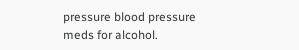pressure blood pressure meds for alcohol.